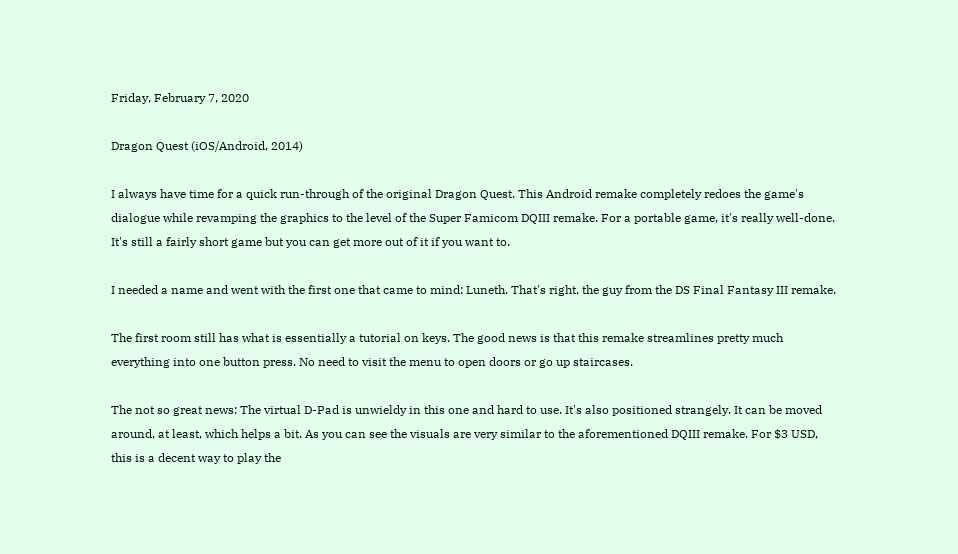Friday, February 7, 2020

Dragon Quest (iOS/Android, 2014)

I always have time for a quick run-through of the original Dragon Quest. This Android remake completely redoes the game's dialogue while revamping the graphics to the level of the Super Famicom DQIII remake. For a portable game, it's really well-done. It's still a fairly short game but you can get more out of it if you want to.

I needed a name and went with the first one that came to mind: Luneth. That's right, the guy from the DS Final Fantasy III remake.

The first room still has what is essentially a tutorial on keys. The good news is that this remake streamlines pretty much everything into one button press. No need to visit the menu to open doors or go up staircases.

The not so great news: The virtual D-Pad is unwieldy in this one and hard to use. It's also positioned strangely. It can be moved around, at least, which helps a bit. As you can see the visuals are very similar to the aforementioned DQIII remake. For $3 USD, this is a decent way to play the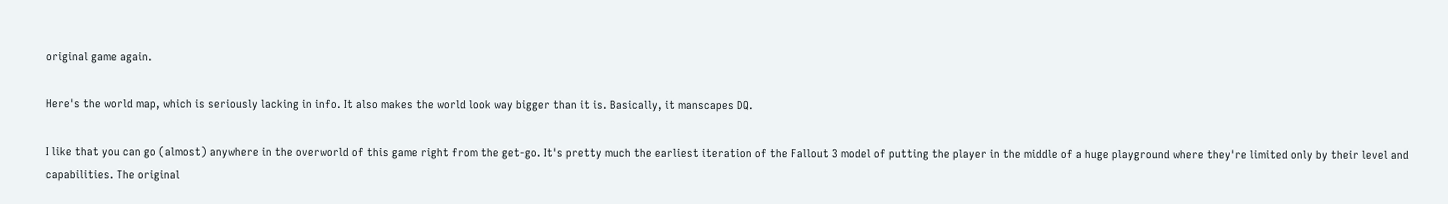original game again.

Here's the world map, which is seriously lacking in info. It also makes the world look way bigger than it is. Basically, it manscapes DQ.

I like that you can go (almost) anywhere in the overworld of this game right from the get-go. It's pretty much the earliest iteration of the Fallout 3 model of putting the player in the middle of a huge playground where they're limited only by their level and capabilities. The original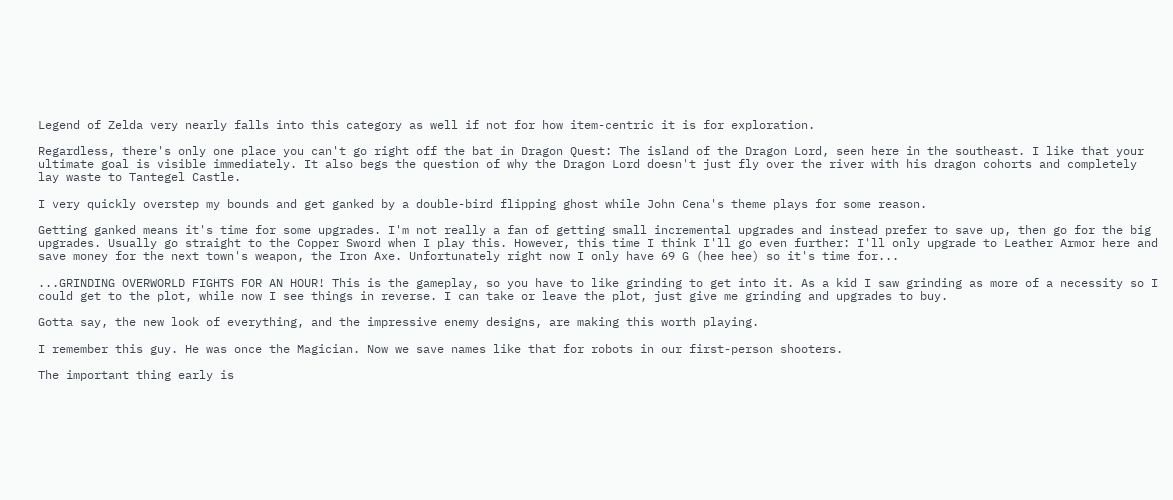Legend of Zelda very nearly falls into this category as well if not for how item-centric it is for exploration.

Regardless, there's only one place you can't go right off the bat in Dragon Quest: The island of the Dragon Lord, seen here in the southeast. I like that your ultimate goal is visible immediately. It also begs the question of why the Dragon Lord doesn't just fly over the river with his dragon cohorts and completely lay waste to Tantegel Castle.

I very quickly overstep my bounds and get ganked by a double-bird flipping ghost while John Cena's theme plays for some reason.

Getting ganked means it's time for some upgrades. I'm not really a fan of getting small incremental upgrades and instead prefer to save up, then go for the big upgrades. Usually go straight to the Copper Sword when I play this. However, this time I think I'll go even further: I'll only upgrade to Leather Armor here and save money for the next town's weapon, the Iron Axe. Unfortunately right now I only have 69 G (hee hee) so it's time for...

...GRINDING OVERWORLD FIGHTS FOR AN HOUR! This is the gameplay, so you have to like grinding to get into it. As a kid I saw grinding as more of a necessity so I could get to the plot, while now I see things in reverse. I can take or leave the plot, just give me grinding and upgrades to buy.

Gotta say, the new look of everything, and the impressive enemy designs, are making this worth playing.

I remember this guy. He was once the Magician. Now we save names like that for robots in our first-person shooters.

The important thing early is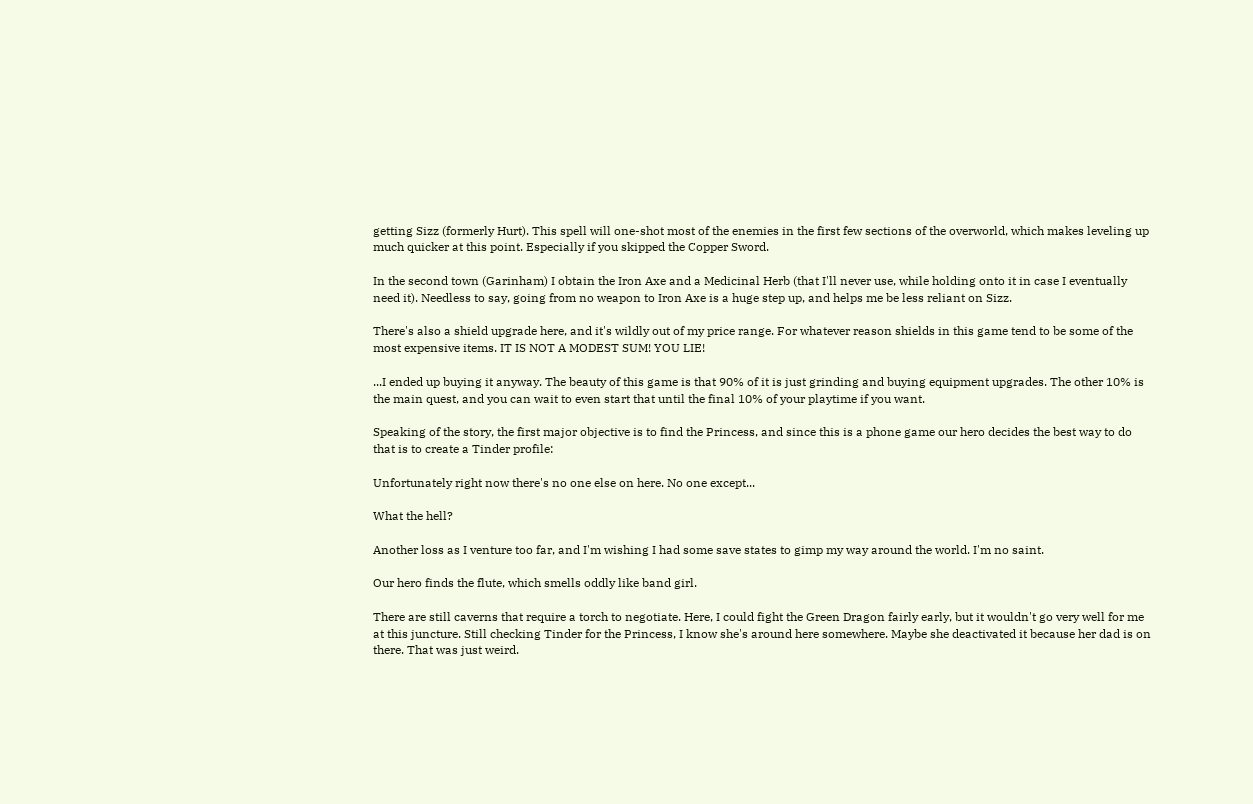getting Sizz (formerly Hurt). This spell will one-shot most of the enemies in the first few sections of the overworld, which makes leveling up much quicker at this point. Especially if you skipped the Copper Sword.

In the second town (Garinham) I obtain the Iron Axe and a Medicinal Herb (that I'll never use, while holding onto it in case I eventually need it). Needless to say, going from no weapon to Iron Axe is a huge step up, and helps me be less reliant on Sizz.

There's also a shield upgrade here, and it's wildly out of my price range. For whatever reason shields in this game tend to be some of the most expensive items. IT IS NOT A MODEST SUM! YOU LIE!

...I ended up buying it anyway. The beauty of this game is that 90% of it is just grinding and buying equipment upgrades. The other 10% is the main quest, and you can wait to even start that until the final 10% of your playtime if you want.

Speaking of the story, the first major objective is to find the Princess, and since this is a phone game our hero decides the best way to do that is to create a Tinder profile:

Unfortunately right now there's no one else on here. No one except...

What the hell?

Another loss as I venture too far, and I'm wishing I had some save states to gimp my way around the world. I'm no saint.

Our hero finds the flute, which smells oddly like band girl.

There are still caverns that require a torch to negotiate. Here, I could fight the Green Dragon fairly early, but it wouldn't go very well for me at this juncture. Still checking Tinder for the Princess, I know she's around here somewhere. Maybe she deactivated it because her dad is on there. That was just weird.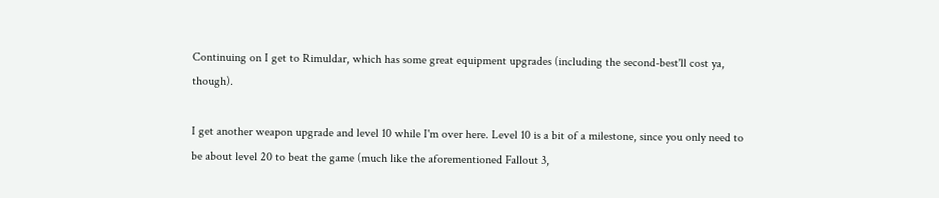Continuing on I get to Rimuldar, which has some great equipment upgrades (including the second-best'll cost ya, though).

I get another weapon upgrade and level 10 while I'm over here. Level 10 is a bit of a milestone, since you only need to be about level 20 to beat the game (much like the aforementioned Fallout 3,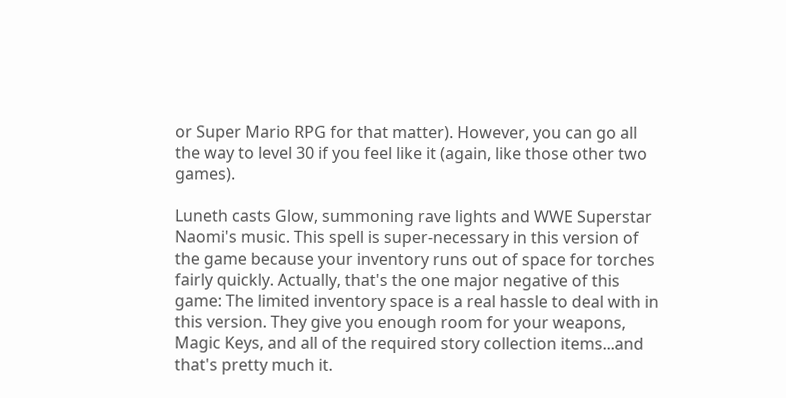or Super Mario RPG for that matter). However, you can go all the way to level 30 if you feel like it (again, like those other two games).

Luneth casts Glow, summoning rave lights and WWE Superstar Naomi's music. This spell is super-necessary in this version of the game because your inventory runs out of space for torches fairly quickly. Actually, that's the one major negative of this game: The limited inventory space is a real hassle to deal with in this version. They give you enough room for your weapons, Magic Keys, and all of the required story collection items...and that's pretty much it.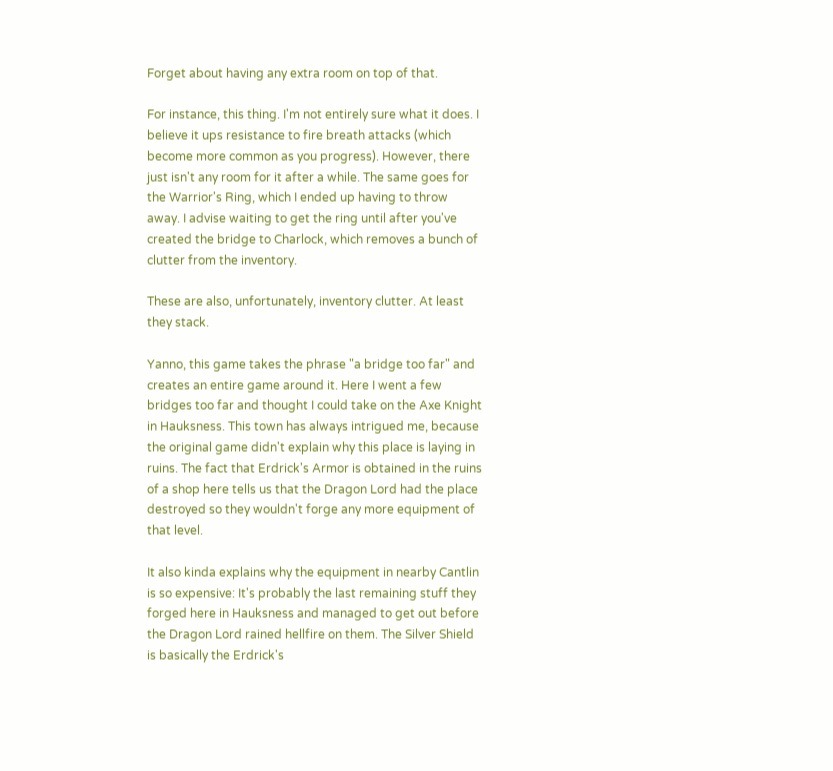Forget about having any extra room on top of that.

For instance, this thing. I'm not entirely sure what it does. I believe it ups resistance to fire breath attacks (which become more common as you progress). However, there just isn't any room for it after a while. The same goes for the Warrior's Ring, which I ended up having to throw away. I advise waiting to get the ring until after you've created the bridge to Charlock, which removes a bunch of clutter from the inventory.

These are also, unfortunately, inventory clutter. At least they stack.

Yanno, this game takes the phrase "a bridge too far" and creates an entire game around it. Here I went a few bridges too far and thought I could take on the Axe Knight in Hauksness. This town has always intrigued me, because the original game didn't explain why this place is laying in ruins. The fact that Erdrick's Armor is obtained in the ruins of a shop here tells us that the Dragon Lord had the place destroyed so they wouldn't forge any more equipment of that level.

It also kinda explains why the equipment in nearby Cantlin is so expensive: It's probably the last remaining stuff they forged here in Hauksness and managed to get out before the Dragon Lord rained hellfire on them. The Silver Shield is basically the Erdrick's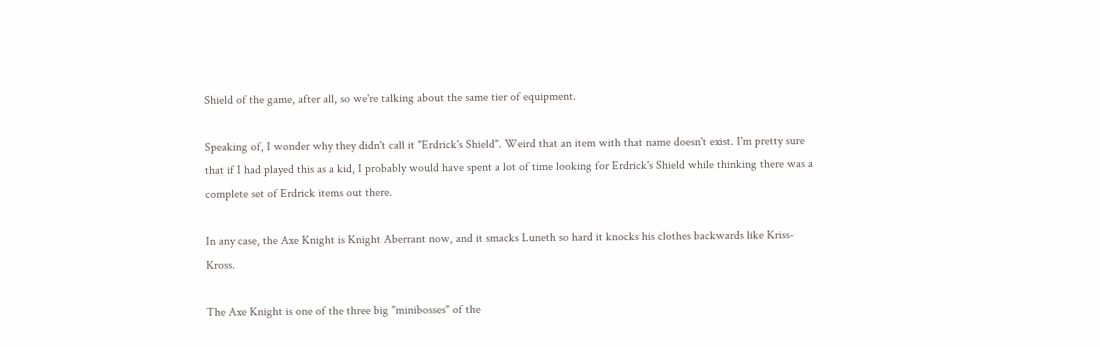Shield of the game, after all, so we're talking about the same tier of equipment.

Speaking of, I wonder why they didn't call it "Erdrick's Shield". Weird that an item with that name doesn't exist. I'm pretty sure that if I had played this as a kid, I probably would have spent a lot of time looking for Erdrick's Shield while thinking there was a complete set of Erdrick items out there.

In any case, the Axe Knight is Knight Aberrant now, and it smacks Luneth so hard it knocks his clothes backwards like Kriss-Kross.

The Axe Knight is one of the three big "minibosses" of the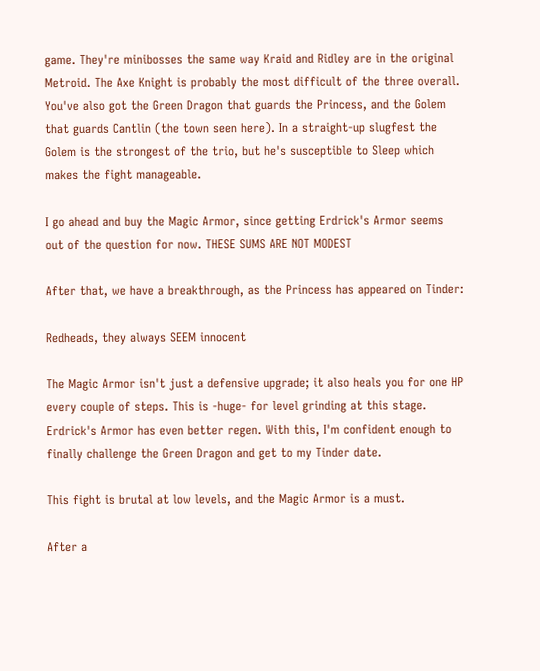game. They're minibosses the same way Kraid and Ridley are in the original Metroid. The Axe Knight is probably the most difficult of the three overall. You've also got the Green Dragon that guards the Princess, and the Golem that guards Cantlin (the town seen here). In a straight-up slugfest the Golem is the strongest of the trio, but he's susceptible to Sleep which makes the fight manageable.

I go ahead and buy the Magic Armor, since getting Erdrick's Armor seems out of the question for now. THESE SUMS ARE NOT MODEST

After that, we have a breakthrough, as the Princess has appeared on Tinder:

Redheads, they always SEEM innocent

The Magic Armor isn't just a defensive upgrade; it also heals you for one HP every couple of steps. This is -huge- for level grinding at this stage. Erdrick's Armor has even better regen. With this, I'm confident enough to finally challenge the Green Dragon and get to my Tinder date.

This fight is brutal at low levels, and the Magic Armor is a must.

After a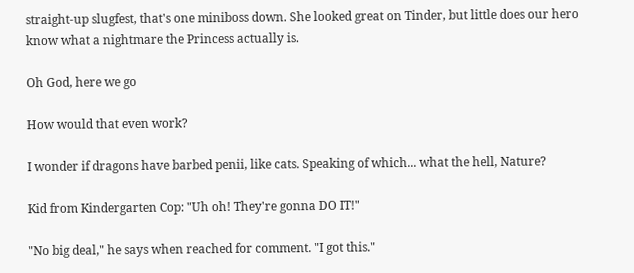straight-up slugfest, that's one miniboss down. She looked great on Tinder, but little does our hero know what a nightmare the Princess actually is.

Oh God, here we go

How would that even work?

I wonder if dragons have barbed penii, like cats. Speaking of which... what the hell, Nature?

Kid from Kindergarten Cop: "Uh oh! They're gonna DO IT!"

"No big deal," he says when reached for comment. "I got this."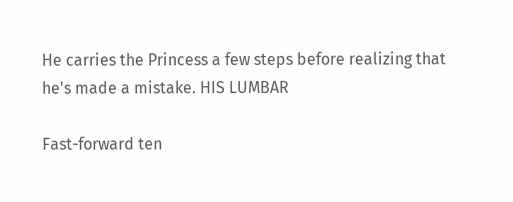He carries the Princess a few steps before realizing that he's made a mistake. HIS LUMBAR

Fast-forward ten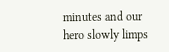minutes and our hero slowly limps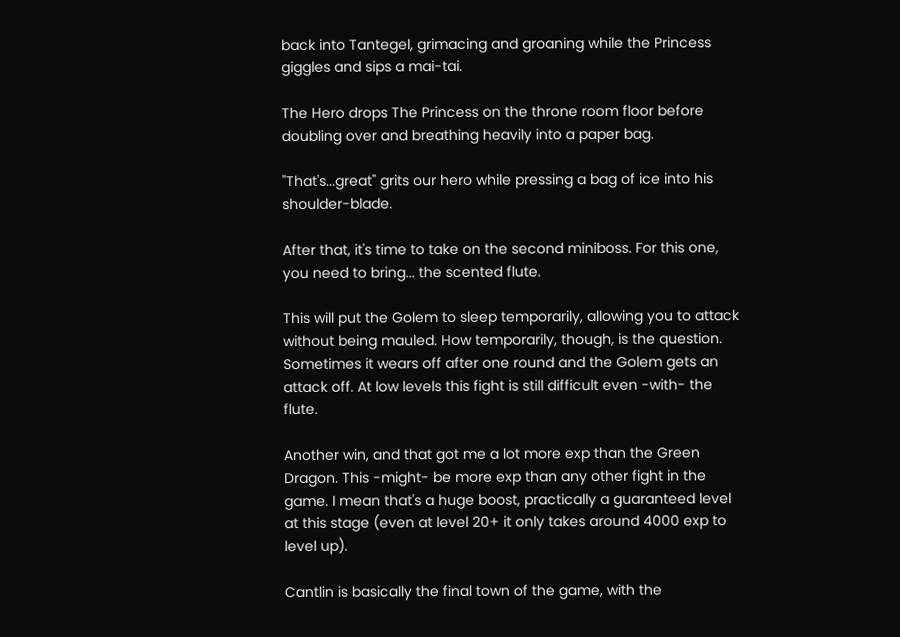back into Tantegel, grimacing and groaning while the Princess giggles and sips a mai-tai.

The Hero drops The Princess on the throne room floor before doubling over and breathing heavily into a paper bag.

"That's...great" grits our hero while pressing a bag of ice into his shoulder-blade.

After that, it's time to take on the second miniboss. For this one, you need to bring... the scented flute.

This will put the Golem to sleep temporarily, allowing you to attack without being mauled. How temporarily, though, is the question. Sometimes it wears off after one round and the Golem gets an attack off. At low levels this fight is still difficult even -with- the flute.

Another win, and that got me a lot more exp than the Green Dragon. This -might- be more exp than any other fight in the game. I mean that's a huge boost, practically a guaranteed level at this stage (even at level 20+ it only takes around 4000 exp to level up).

Cantlin is basically the final town of the game, with the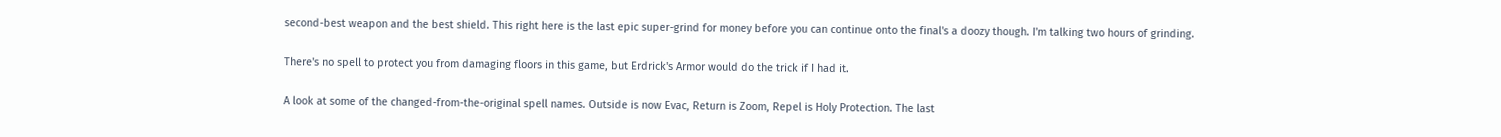second-best weapon and the best shield. This right here is the last epic super-grind for money before you can continue onto the final's a doozy though. I'm talking two hours of grinding.

There's no spell to protect you from damaging floors in this game, but Erdrick's Armor would do the trick if I had it.

A look at some of the changed-from-the-original spell names. Outside is now Evac, Return is Zoom, Repel is Holy Protection. The last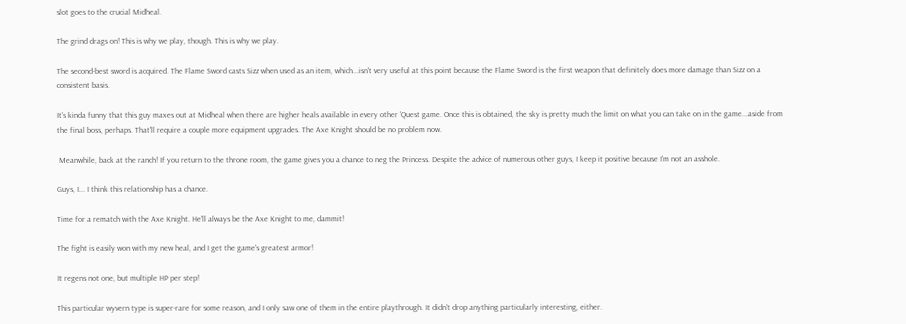slot goes to the crucial Midheal.

The grind drags on! This is why we play, though. This is why we play.

The second-best sword is acquired. The Flame Sword casts Sizz when used as an item, which...isn't very useful at this point because the Flame Sword is the first weapon that definitely does more damage than Sizz on a consistent basis.

It's kinda funny that this guy maxes out at Midheal when there are higher heals available in every other 'Quest game. Once this is obtained, the sky is pretty much the limit on what you can take on in the game...aside from the final boss, perhaps. That'll require a couple more equipment upgrades. The Axe Knight should be no problem now.

 Meanwhile, back at the ranch! If you return to the throne room, the game gives you a chance to neg the Princess. Despite the advice of numerous other guys, I keep it positive because I'm not an asshole.

Guys, I... I think this relationship has a chance.

Time for a rematch with the Axe Knight. He'll always be the Axe Knight to me, dammit!

The fight is easily won with my new heal, and I get the game's greatest armor!

It regens not one, but multiple HP per step!

This particular wyvern type is super-rare for some reason, and I only saw one of them in the entire playthrough. It didn't drop anything particularly interesting, either.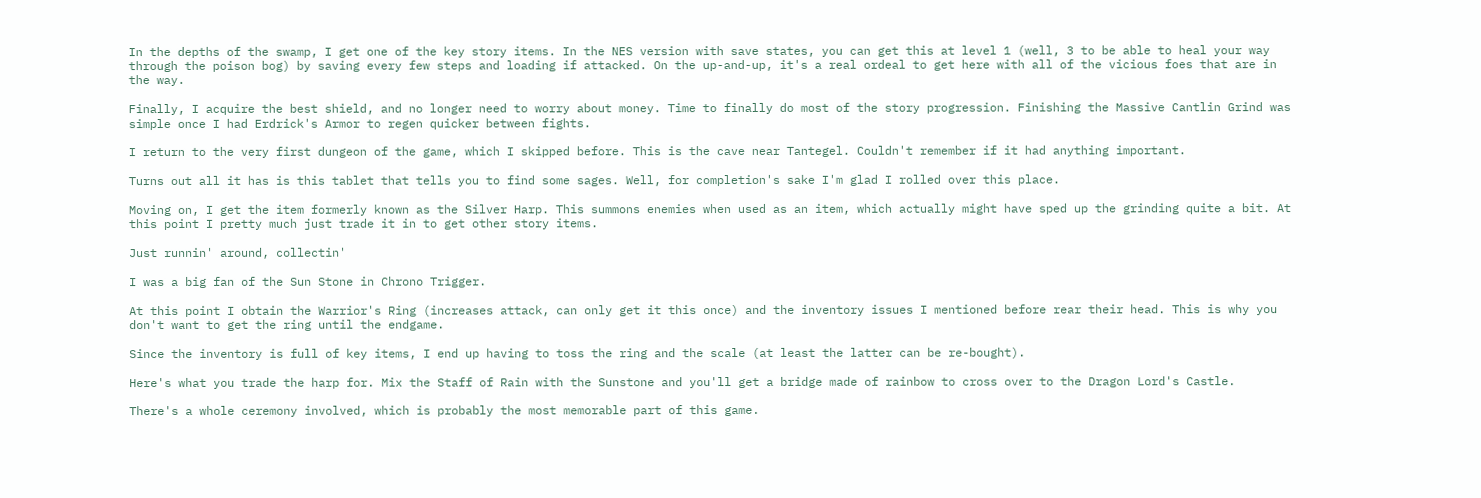In the depths of the swamp, I get one of the key story items. In the NES version with save states, you can get this at level 1 (well, 3 to be able to heal your way through the poison bog) by saving every few steps and loading if attacked. On the up-and-up, it's a real ordeal to get here with all of the vicious foes that are in the way.

Finally, I acquire the best shield, and no longer need to worry about money. Time to finally do most of the story progression. Finishing the Massive Cantlin Grind was simple once I had Erdrick's Armor to regen quicker between fights.

I return to the very first dungeon of the game, which I skipped before. This is the cave near Tantegel. Couldn't remember if it had anything important.

Turns out all it has is this tablet that tells you to find some sages. Well, for completion's sake I'm glad I rolled over this place.

Moving on, I get the item formerly known as the Silver Harp. This summons enemies when used as an item, which actually might have sped up the grinding quite a bit. At this point I pretty much just trade it in to get other story items.

Just runnin' around, collectin'

I was a big fan of the Sun Stone in Chrono Trigger.

At this point I obtain the Warrior's Ring (increases attack, can only get it this once) and the inventory issues I mentioned before rear their head. This is why you don't want to get the ring until the endgame.

Since the inventory is full of key items, I end up having to toss the ring and the scale (at least the latter can be re-bought).

Here's what you trade the harp for. Mix the Staff of Rain with the Sunstone and you'll get a bridge made of rainbow to cross over to the Dragon Lord's Castle.

There's a whole ceremony involved, which is probably the most memorable part of this game.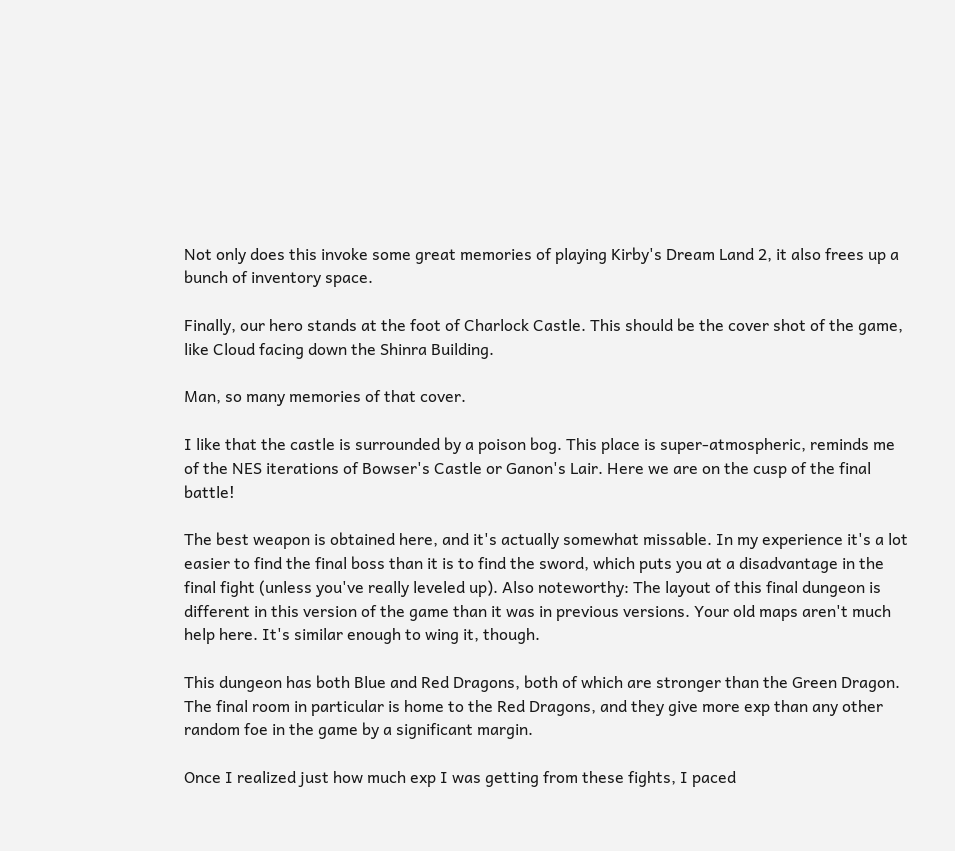Not only does this invoke some great memories of playing Kirby's Dream Land 2, it also frees up a bunch of inventory space.

Finally, our hero stands at the foot of Charlock Castle. This should be the cover shot of the game, like Cloud facing down the Shinra Building.

Man, so many memories of that cover.

I like that the castle is surrounded by a poison bog. This place is super-atmospheric, reminds me of the NES iterations of Bowser's Castle or Ganon's Lair. Here we are on the cusp of the final battle!

The best weapon is obtained here, and it's actually somewhat missable. In my experience it's a lot easier to find the final boss than it is to find the sword, which puts you at a disadvantage in the final fight (unless you've really leveled up). Also noteworthy: The layout of this final dungeon is different in this version of the game than it was in previous versions. Your old maps aren't much help here. It's similar enough to wing it, though.

This dungeon has both Blue and Red Dragons, both of which are stronger than the Green Dragon. The final room in particular is home to the Red Dragons, and they give more exp than any other random foe in the game by a significant margin.

Once I realized just how much exp I was getting from these fights, I paced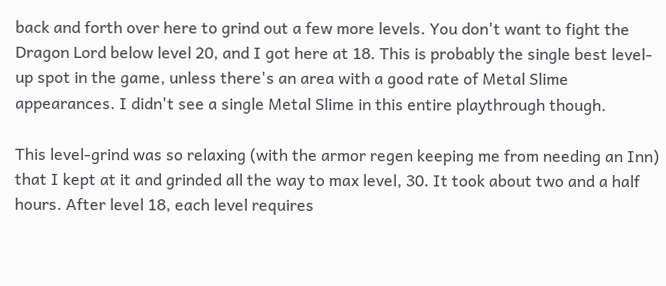back and forth over here to grind out a few more levels. You don't want to fight the Dragon Lord below level 20, and I got here at 18. This is probably the single best level-up spot in the game, unless there's an area with a good rate of Metal Slime appearances. I didn't see a single Metal Slime in this entire playthrough though.

This level-grind was so relaxing (with the armor regen keeping me from needing an Inn) that I kept at it and grinded all the way to max level, 30. It took about two and a half hours. After level 18, each level requires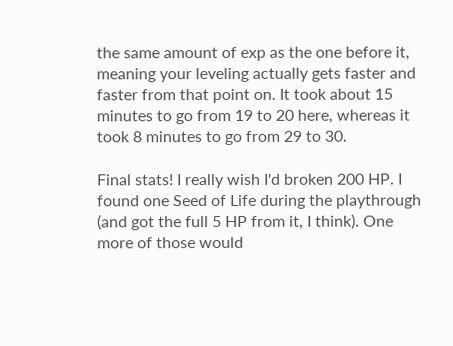the same amount of exp as the one before it, meaning your leveling actually gets faster and faster from that point on. It took about 15 minutes to go from 19 to 20 here, whereas it took 8 minutes to go from 29 to 30.

Final stats! I really wish I'd broken 200 HP. I found one Seed of Life during the playthrough (and got the full 5 HP from it, I think). One more of those would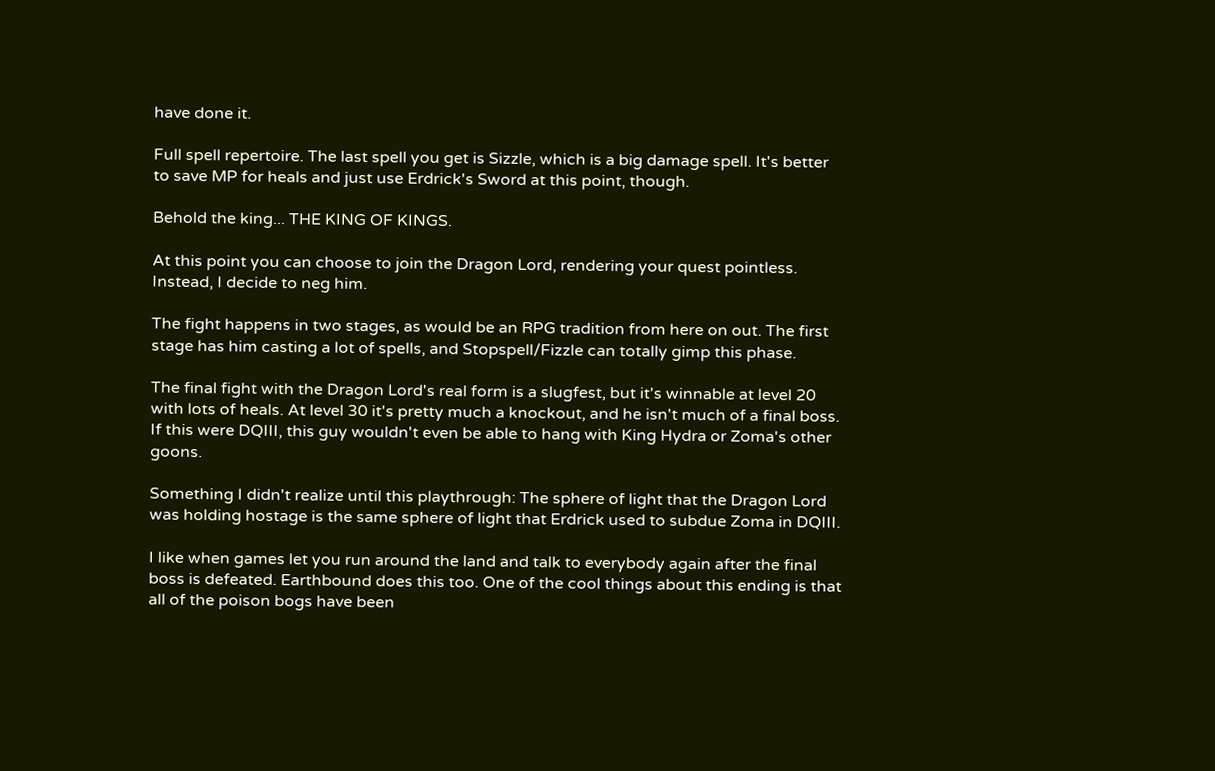have done it.

Full spell repertoire. The last spell you get is Sizzle, which is a big damage spell. It's better to save MP for heals and just use Erdrick's Sword at this point, though.

Behold the king... THE KING OF KINGS.

At this point you can choose to join the Dragon Lord, rendering your quest pointless. Instead, I decide to neg him.

The fight happens in two stages, as would be an RPG tradition from here on out. The first stage has him casting a lot of spells, and Stopspell/Fizzle can totally gimp this phase.

The final fight with the Dragon Lord's real form is a slugfest, but it's winnable at level 20 with lots of heals. At level 30 it's pretty much a knockout, and he isn't much of a final boss. If this were DQIII, this guy wouldn't even be able to hang with King Hydra or Zoma's other goons.

Something I didn't realize until this playthrough: The sphere of light that the Dragon Lord was holding hostage is the same sphere of light that Erdrick used to subdue Zoma in DQIII.

I like when games let you run around the land and talk to everybody again after the final boss is defeated. Earthbound does this too. One of the cool things about this ending is that all of the poison bogs have been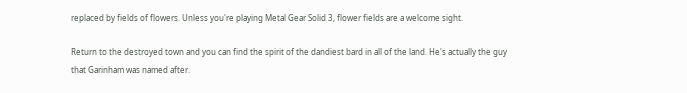replaced by fields of flowers. Unless you're playing Metal Gear Solid 3, flower fields are a welcome sight.

Return to the destroyed town and you can find the spirit of the dandiest bard in all of the land. He's actually the guy that Garinham was named after.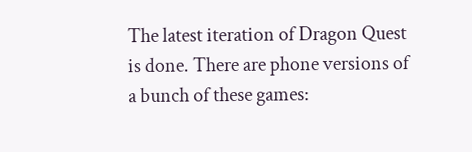The latest iteration of Dragon Quest is done. There are phone versions of a bunch of these games: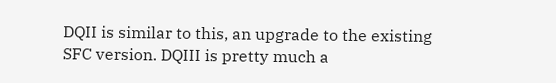DQII is similar to this, an upgrade to the existing SFC version. DQIII is pretty much a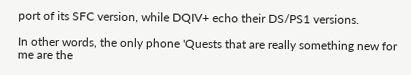port of its SFC version, while DQIV+ echo their DS/PS1 versions.

In other words, the only phone 'Quests that are really something new for me are the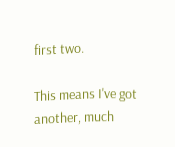first two.

This means I've got another, much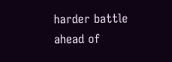harder battle ahead of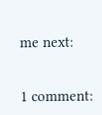me next:


1 comment: